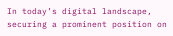In today’s digital landscape, securing a prominent position on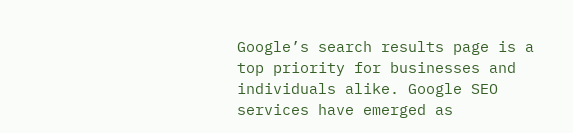Google’s search results page is a top priority for businesses and individuals alike. Google SEO services have emerged as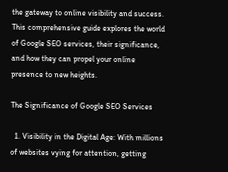the gateway to online visibility and success. This comprehensive guide explores the world of Google SEO services, their significance, and how they can propel your online presence to new heights.

The Significance of Google SEO Services

  1. Visibility in the Digital Age: With millions of websites vying for attention, getting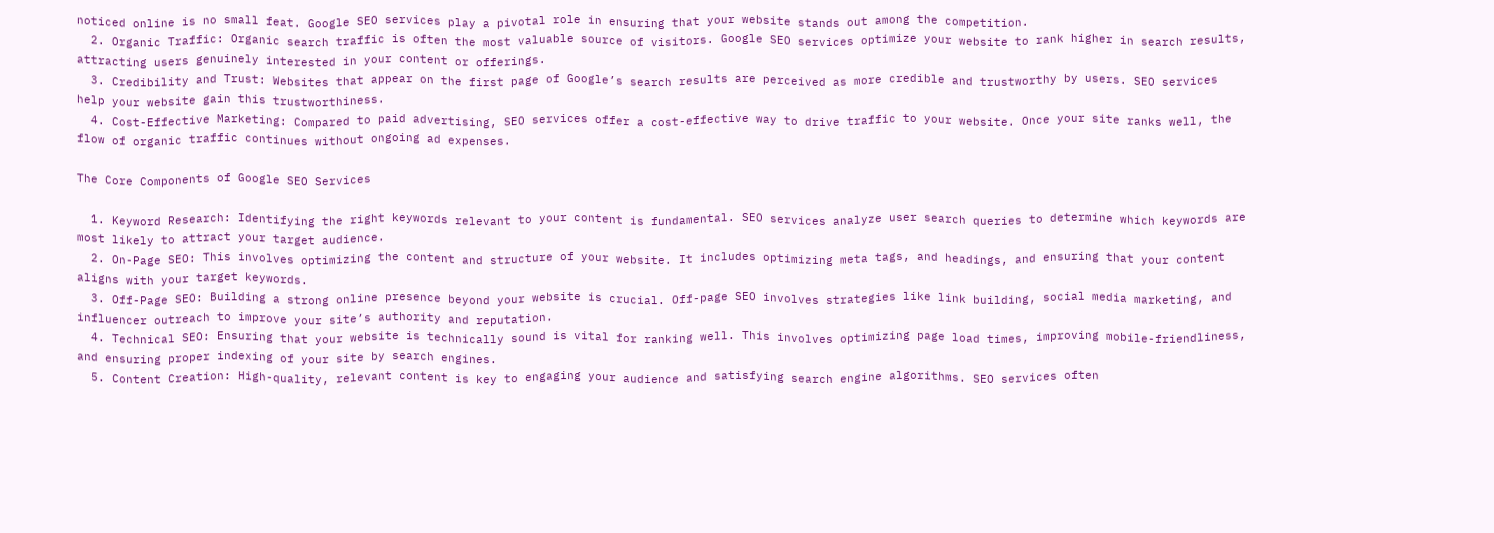noticed online is no small feat. Google SEO services play a pivotal role in ensuring that your website stands out among the competition.
  2. Organic Traffic: Organic search traffic is often the most valuable source of visitors. Google SEO services optimize your website to rank higher in search results, attracting users genuinely interested in your content or offerings.
  3. Credibility and Trust: Websites that appear on the first page of Google’s search results are perceived as more credible and trustworthy by users. SEO services help your website gain this trustworthiness.
  4. Cost-Effective Marketing: Compared to paid advertising, SEO services offer a cost-effective way to drive traffic to your website. Once your site ranks well, the flow of organic traffic continues without ongoing ad expenses.

The Core Components of Google SEO Services

  1. Keyword Research: Identifying the right keywords relevant to your content is fundamental. SEO services analyze user search queries to determine which keywords are most likely to attract your target audience.
  2. On-Page SEO: This involves optimizing the content and structure of your website. It includes optimizing meta tags, and headings, and ensuring that your content aligns with your target keywords.
  3. Off-Page SEO: Building a strong online presence beyond your website is crucial. Off-page SEO involves strategies like link building, social media marketing, and influencer outreach to improve your site’s authority and reputation.
  4. Technical SEO: Ensuring that your website is technically sound is vital for ranking well. This involves optimizing page load times, improving mobile-friendliness, and ensuring proper indexing of your site by search engines.
  5. Content Creation: High-quality, relevant content is key to engaging your audience and satisfying search engine algorithms. SEO services often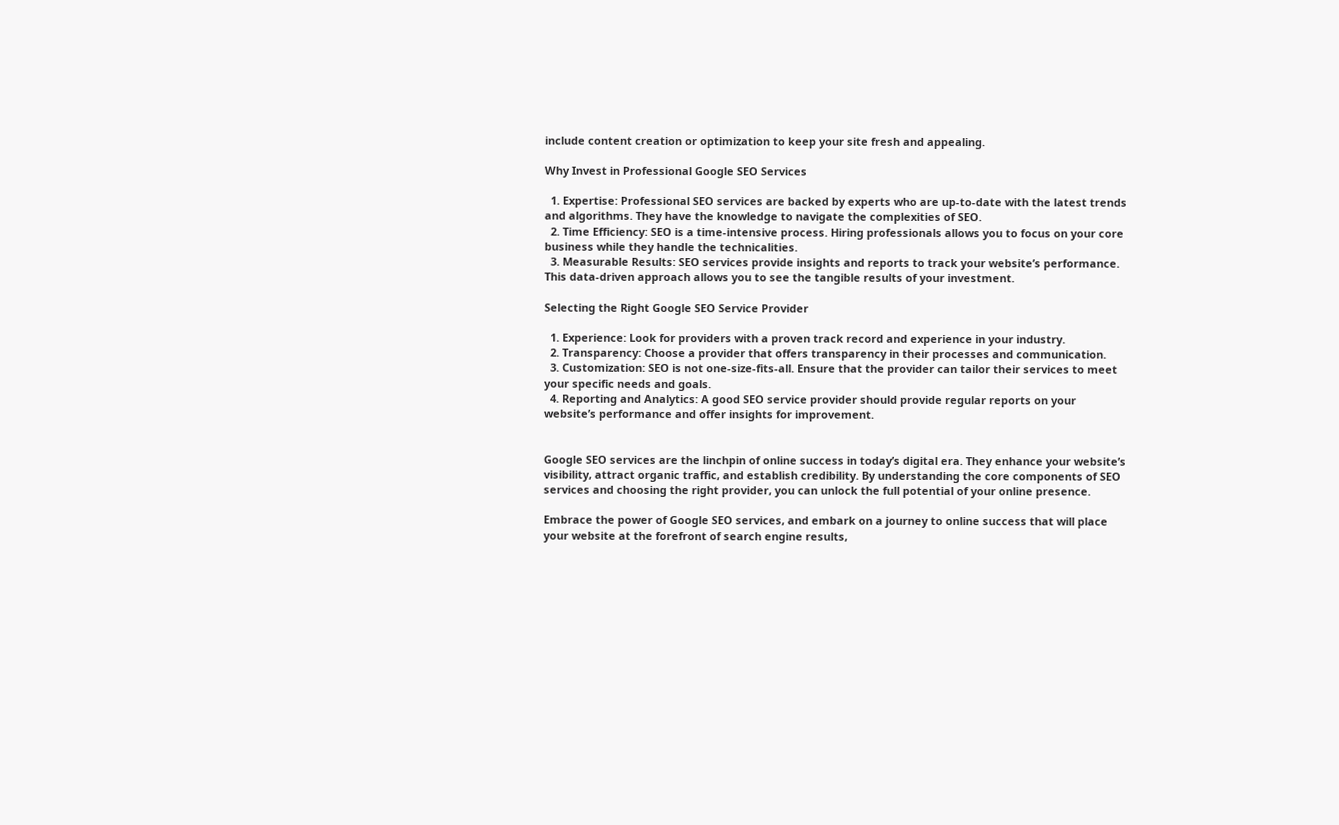include content creation or optimization to keep your site fresh and appealing.

Why Invest in Professional Google SEO Services

  1. Expertise: Professional SEO services are backed by experts who are up-to-date with the latest trends and algorithms. They have the knowledge to navigate the complexities of SEO.
  2. Time Efficiency: SEO is a time-intensive process. Hiring professionals allows you to focus on your core business while they handle the technicalities.
  3. Measurable Results: SEO services provide insights and reports to track your website’s performance. This data-driven approach allows you to see the tangible results of your investment.

Selecting the Right Google SEO Service Provider

  1. Experience: Look for providers with a proven track record and experience in your industry.
  2. Transparency: Choose a provider that offers transparency in their processes and communication.
  3. Customization: SEO is not one-size-fits-all. Ensure that the provider can tailor their services to meet your specific needs and goals.
  4. Reporting and Analytics: A good SEO service provider should provide regular reports on your website’s performance and offer insights for improvement.


Google SEO services are the linchpin of online success in today’s digital era. They enhance your website’s visibility, attract organic traffic, and establish credibility. By understanding the core components of SEO services and choosing the right provider, you can unlock the full potential of your online presence.

Embrace the power of Google SEO services, and embark on a journey to online success that will place your website at the forefront of search engine results,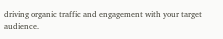driving organic traffic and engagement with your target audience.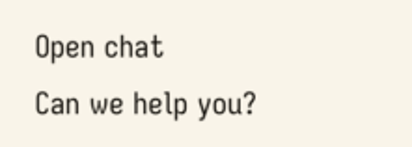Open chat
Can we help you?